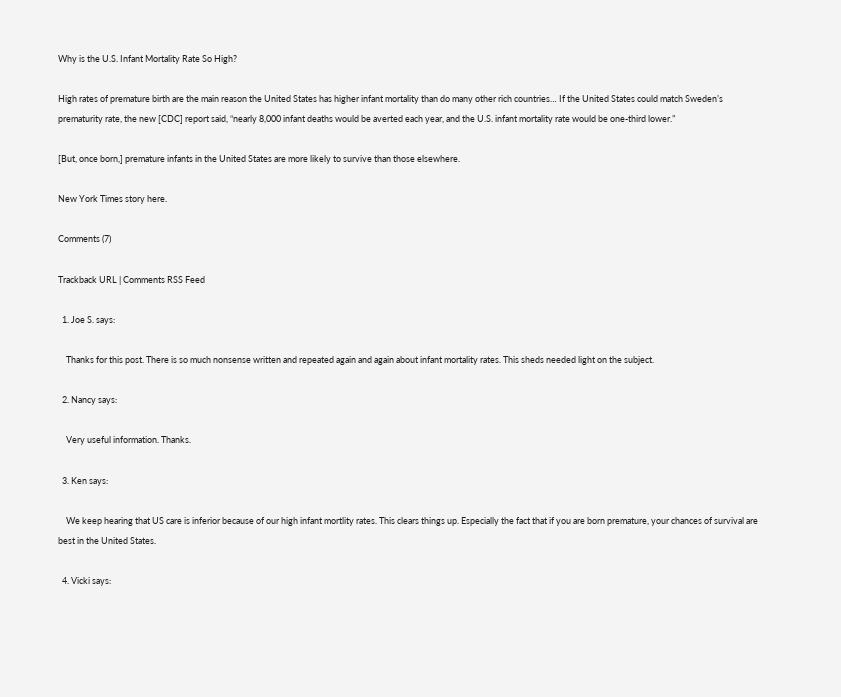Why is the U.S. Infant Mortality Rate So High?

High rates of premature birth are the main reason the United States has higher infant mortality than do many other rich countries… If the United States could match Sweden’s prematurity rate, the new [CDC] report said, “nearly 8,000 infant deaths would be averted each year, and the U.S. infant mortality rate would be one-third lower.”

[But, once born,] premature infants in the United States are more likely to survive than those elsewhere.

New York Times story here.

Comments (7)

Trackback URL | Comments RSS Feed

  1. Joe S. says:

    Thanks for this post. There is so much nonsense written and repeated again and again about infant mortality rates. This sheds needed light on the subject.

  2. Nancy says:

    Very useful information. Thanks.

  3. Ken says:

    We keep hearing that US care is inferior because of our high infant mortlity rates. This clears things up. Especially the fact that if you are born premature, your chances of survival are best in the United States.

  4. Vicki says: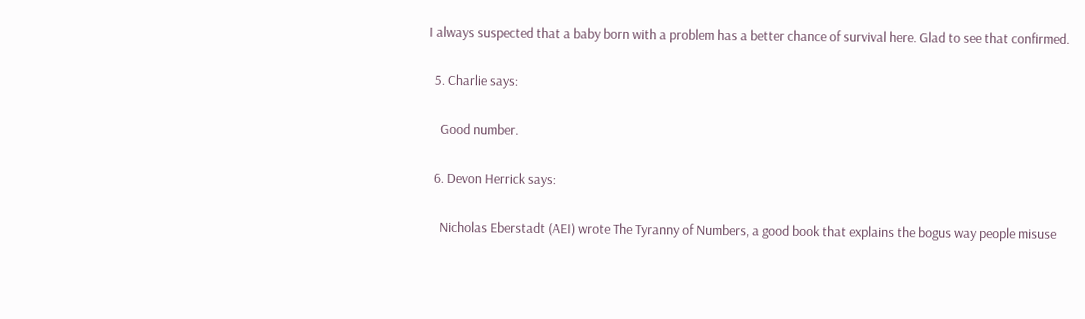I always suspected that a baby born with a problem has a better chance of survival here. Glad to see that confirmed.

  5. Charlie says:

    Good number.

  6. Devon Herrick says:

    Nicholas Eberstadt (AEI) wrote The Tyranny of Numbers, a good book that explains the bogus way people misuse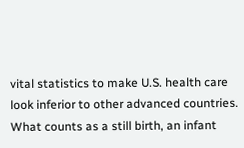vital statistics to make U.S. health care look inferior to other advanced countries. What counts as a still birth, an infant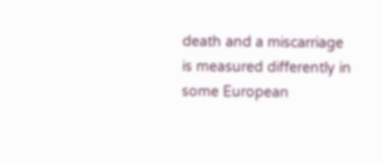death and a miscarriage is measured differently in some European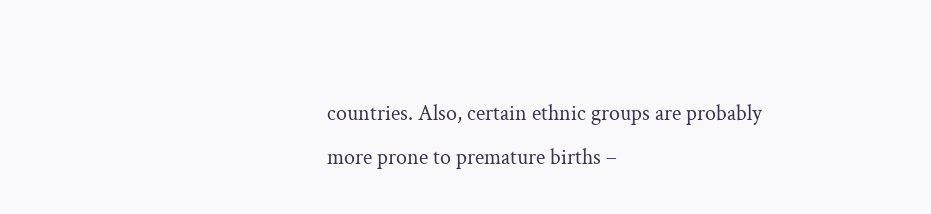countries. Also, certain ethnic groups are probably more prone to premature births –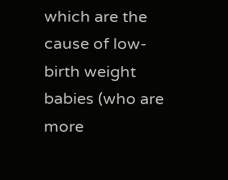which are the cause of low-birth weight babies (who are more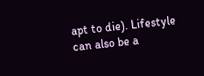apt to die). Lifestyle can also be a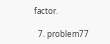factor.

  7. problem77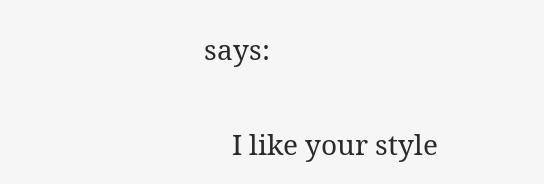says:

    I like your style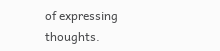of expressing thoughts.